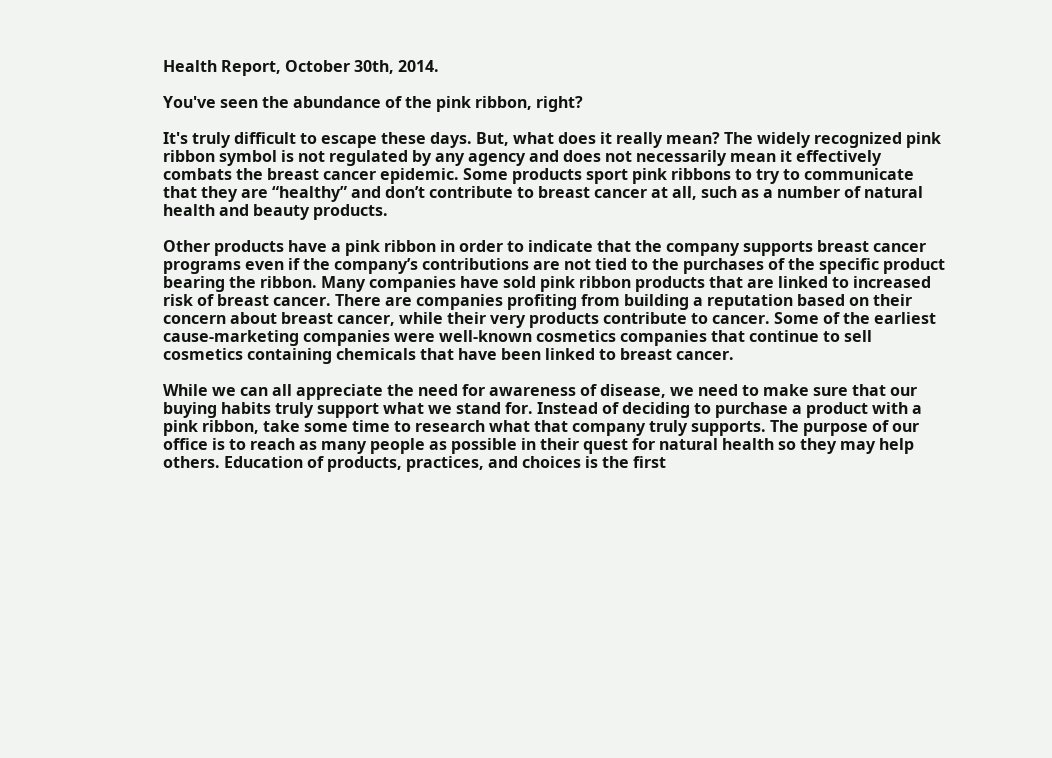Health Report, October 30th, 2014.

You've seen the abundance of the pink ribbon, right?

It's truly difficult to escape these days. But, what does it really mean? The widely recognized pink ribbon symbol is not regulated by any agency and does not necessarily mean it effectively combats the breast cancer epidemic. Some products sport pink ribbons to try to communicate that they are “healthy” and don’t contribute to breast cancer at all, such as a number of natural health and beauty products.

Other products have a pink ribbon in order to indicate that the company supports breast cancer programs even if the company’s contributions are not tied to the purchases of the specific product bearing the ribbon. Many companies have sold pink ribbon products that are linked to increased risk of breast cancer. There are companies profiting from building a reputation based on their concern about breast cancer, while their very products contribute to cancer. Some of the earliest cause-marketing companies were well-known cosmetics companies that continue to sell cosmetics containing chemicals that have been linked to breast cancer.

While we can all appreciate the need for awareness of disease, we need to make sure that our buying habits truly support what we stand for. Instead of deciding to purchase a product with a pink ribbon, take some time to research what that company truly supports. The purpose of our office is to reach as many people as possible in their quest for natural health so they may help others. Education of products, practices, and choices is the first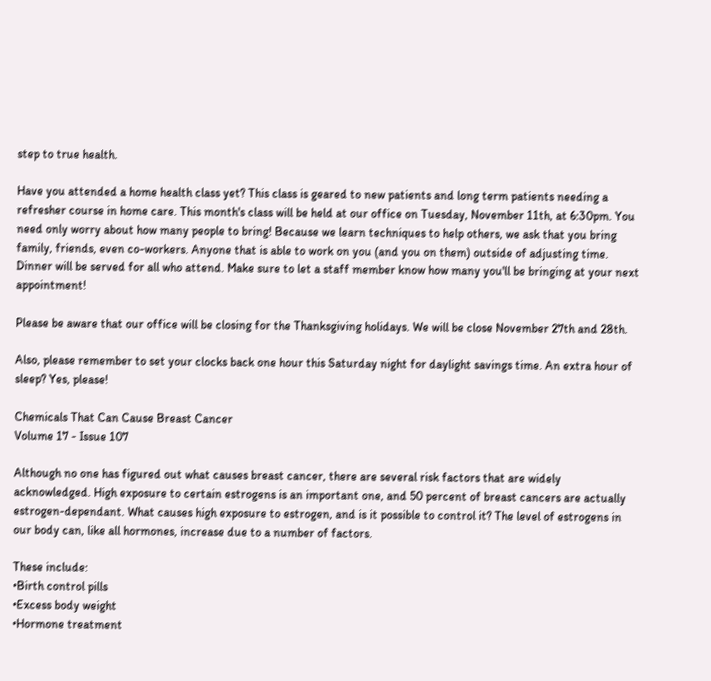step to true health.

Have you attended a home health class yet? This class is geared to new patients and long term patients needing a refresher course in home care. This month's class will be held at our office on Tuesday, November 11th, at 6:30pm. You need only worry about how many people to bring! Because we learn techniques to help others, we ask that you bring family, friends, even co-workers. Anyone that is able to work on you (and you on them) outside of adjusting time. Dinner will be served for all who attend. Make sure to let a staff member know how many you'll be bringing at your next appointment!

Please be aware that our office will be closing for the Thanksgiving holidays. We will be close November 27th and 28th.

Also, please remember to set your clocks back one hour this Saturday night for daylight savings time. An extra hour of sleep? Yes, please!

Chemicals That Can Cause Breast Cancer
Volume 17 - Issue 107

Although no one has figured out what causes breast cancer, there are several risk factors that are widely acknowledged. High exposure to certain estrogens is an important one, and 50 percent of breast cancers are actually estrogen-dependant. What causes high exposure to estrogen, and is it possible to control it? The level of estrogens in our body can, like all hormones, increase due to a number of factors.

These include:
•Birth control pills
•Excess body weight
•Hormone treatment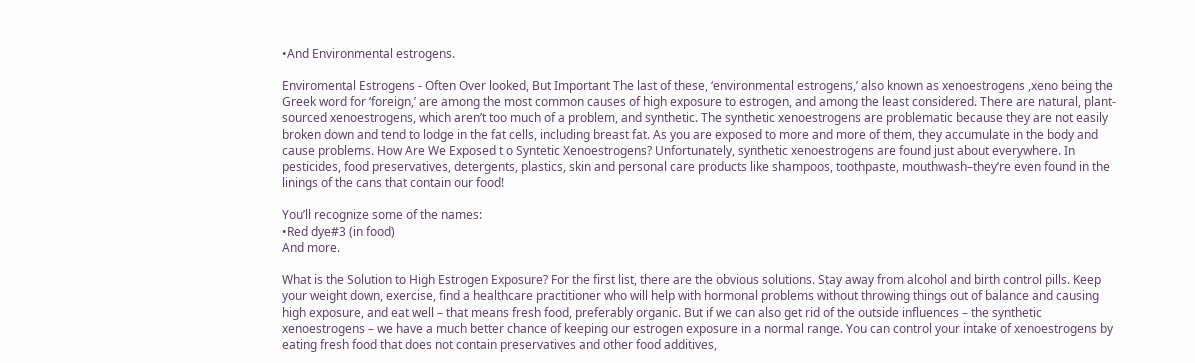•And Environmental estrogens.

Enviromental Estrogens - Often Over looked, But Important The last of these, ‘environmental estrogens,’ also known as xenoestrogens ,xeno being the Greek word for ‘foreign,’ are among the most common causes of high exposure to estrogen, and among the least considered. There are natural, plant-sourced xenoestrogens, which aren’t too much of a problem, and synthetic. The synthetic xenoestrogens are problematic because they are not easily broken down and tend to lodge in the fat cells, including breast fat. As you are exposed to more and more of them, they accumulate in the body and cause problems. How Are We Exposed t o Syntetic Xenoestrogens? Unfortunately, synthetic xenoestrogens are found just about everywhere. In pesticides, food preservatives, detergents, plastics, skin and personal care products like shampoos, toothpaste, mouthwash–they’re even found in the linings of the cans that contain our food!

You’ll recognize some of the names:
•Red dye#3 (in food)
And more.

What is the Solution to High Estrogen Exposure? For the first list, there are the obvious solutions. Stay away from alcohol and birth control pills. Keep your weight down, exercise, find a healthcare practitioner who will help with hormonal problems without throwing things out of balance and causing high exposure, and eat well – that means fresh food, preferably organic. But if we can also get rid of the outside influences – the synthetic xenoestrogens – we have a much better chance of keeping our estrogen exposure in a normal range. You can control your intake of xenoestrogens by eating fresh food that does not contain preservatives and other food additives,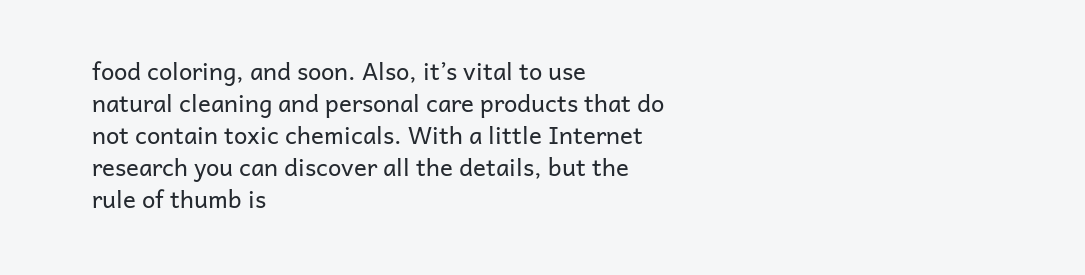food coloring, and soon. Also, it’s vital to use natural cleaning and personal care products that do not contain toxic chemicals. With a little Internet research you can discover all the details, but the rule of thumb is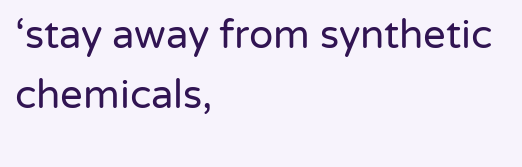‘stay away from synthetic chemicals,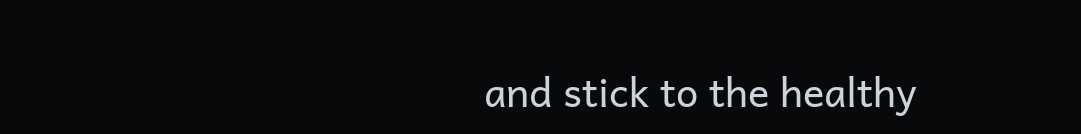and stick to the healthy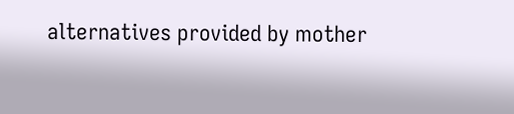alternatives provided by mother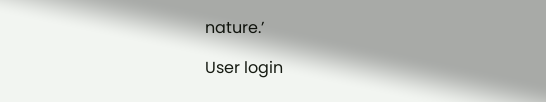nature.’

User login